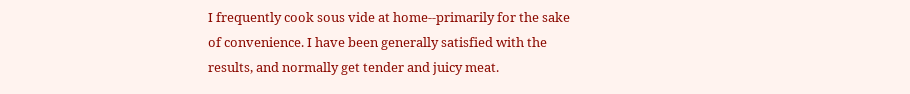I frequently cook sous vide at home--primarily for the sake of convenience. I have been generally satisfied with the results, and normally get tender and juicy meat.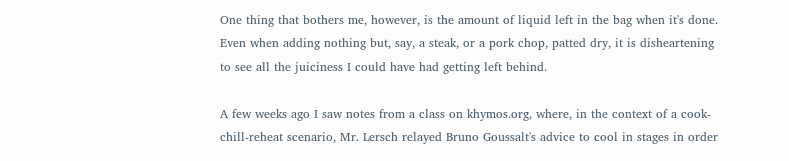One thing that bothers me, however, is the amount of liquid left in the bag when it's done. Even when adding nothing but, say, a steak, or a pork chop, patted dry, it is disheartening to see all the juiciness I could have had getting left behind.

A few weeks ago I saw notes from a class on khymos.org, where, in the context of a cook-chill-reheat scenario, Mr. Lersch relayed Bruno Goussalt's advice to cool in stages in order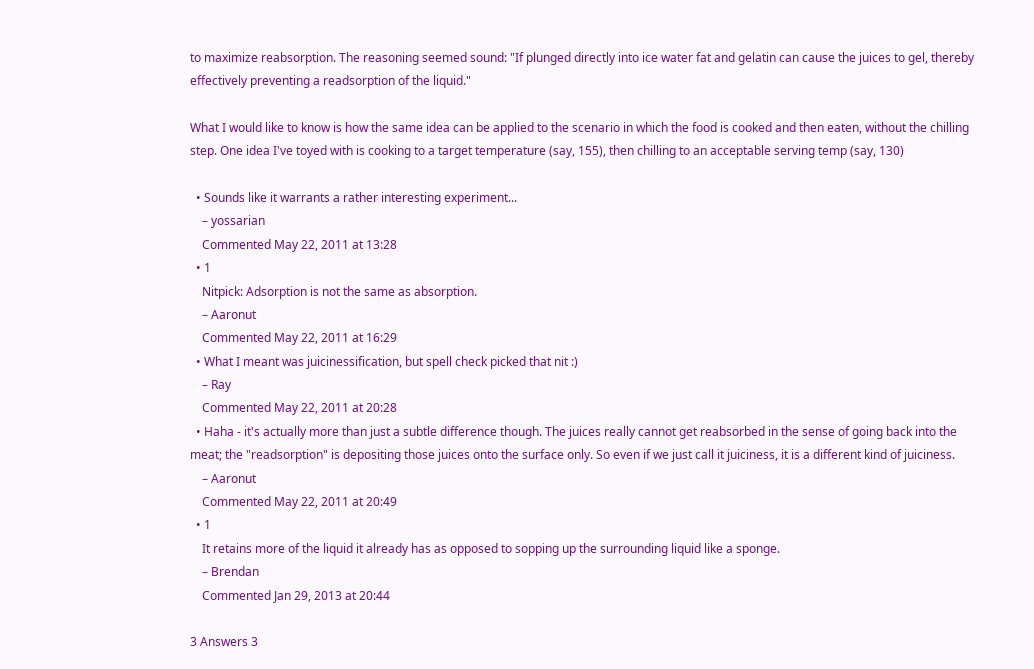to maximize reabsorption. The reasoning seemed sound: "If plunged directly into ice water fat and gelatin can cause the juices to gel, thereby effectively preventing a readsorption of the liquid."

What I would like to know is how the same idea can be applied to the scenario in which the food is cooked and then eaten, without the chilling step. One idea I've toyed with is cooking to a target temperature (say, 155), then chilling to an acceptable serving temp (say, 130)

  • Sounds like it warrants a rather interesting experiment...
    – yossarian
    Commented May 22, 2011 at 13:28
  • 1
    Nitpick: Adsorption is not the same as absorption.
    – Aaronut
    Commented May 22, 2011 at 16:29
  • What I meant was juicinessification, but spell check picked that nit :)
    – Ray
    Commented May 22, 2011 at 20:28
  • Haha - it's actually more than just a subtle difference though. The juices really cannot get reabsorbed in the sense of going back into the meat; the "readsorption" is depositing those juices onto the surface only. So even if we just call it juiciness, it is a different kind of juiciness.
    – Aaronut
    Commented May 22, 2011 at 20:49
  • 1
    It retains more of the liquid it already has as opposed to sopping up the surrounding liquid like a sponge.
    – Brendan
    Commented Jan 29, 2013 at 20:44

3 Answers 3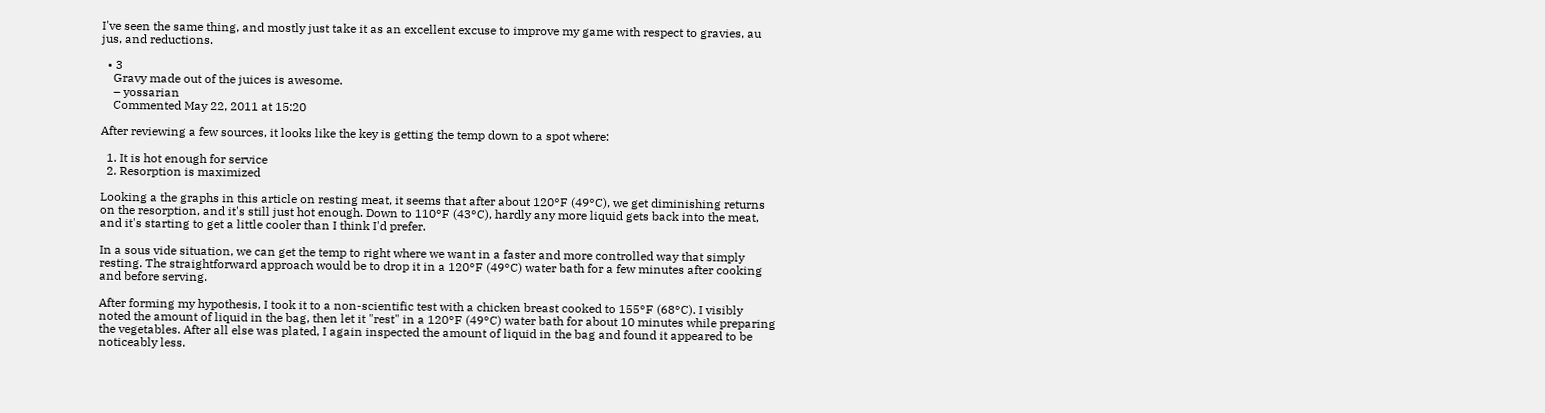I've seen the same thing, and mostly just take it as an excellent excuse to improve my game with respect to gravies, au jus, and reductions.

  • 3
    Gravy made out of the juices is awesome.
    – yossarian
    Commented May 22, 2011 at 15:20

After reviewing a few sources, it looks like the key is getting the temp down to a spot where:

  1. It is hot enough for service
  2. Resorption is maximized

Looking a the graphs in this article on resting meat, it seems that after about 120°F (49°C), we get diminishing returns on the resorption, and it's still just hot enough. Down to 110°F (43°C), hardly any more liquid gets back into the meat, and it's starting to get a little cooler than I think I'd prefer.

In a sous vide situation, we can get the temp to right where we want in a faster and more controlled way that simply resting. The straightforward approach would be to drop it in a 120°F (49°C) water bath for a few minutes after cooking and before serving.

After forming my hypothesis, I took it to a non-scientific test with a chicken breast cooked to 155°F (68°C). I visibly noted the amount of liquid in the bag, then let it "rest" in a 120°F (49°C) water bath for about 10 minutes while preparing the vegetables. After all else was plated, I again inspected the amount of liquid in the bag and found it appeared to be noticeably less.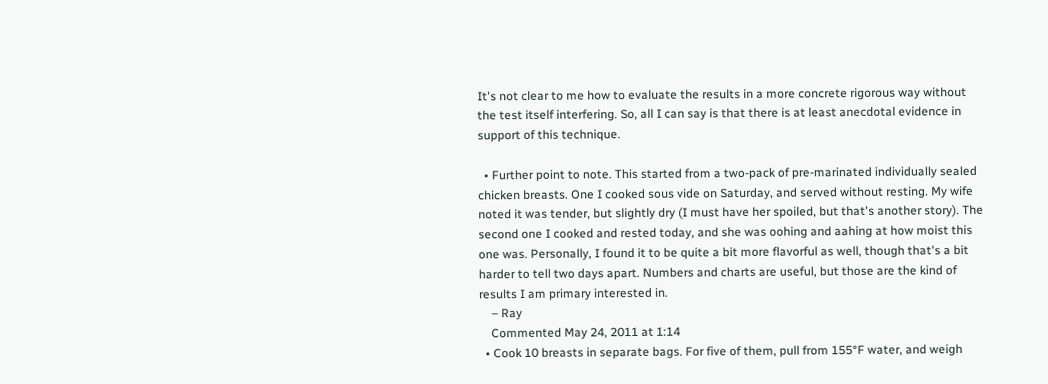It's not clear to me how to evaluate the results in a more concrete rigorous way without the test itself interfering. So, all I can say is that there is at least anecdotal evidence in support of this technique.

  • Further point to note. This started from a two-pack of pre-marinated individually sealed chicken breasts. One I cooked sous vide on Saturday, and served without resting. My wife noted it was tender, but slightly dry (I must have her spoiled, but that's another story). The second one I cooked and rested today, and she was oohing and aahing at how moist this one was. Personally, I found it to be quite a bit more flavorful as well, though that's a bit harder to tell two days apart. Numbers and charts are useful, but those are the kind of results I am primary interested in.
    – Ray
    Commented May 24, 2011 at 1:14
  • Cook 10 breasts in separate bags. For five of them, pull from 155°F water, and weigh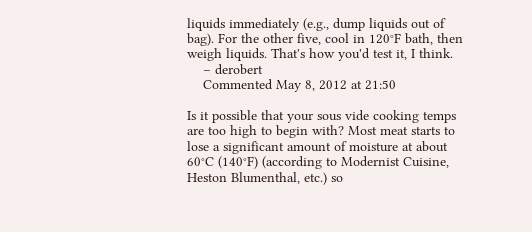liquids immediately (e.g., dump liquids out of bag). For the other five, cool in 120°F bath, then weigh liquids. That's how you'd test it, I think.
    – derobert
    Commented May 8, 2012 at 21:50

Is it possible that your sous vide cooking temps are too high to begin with? Most meat starts to lose a significant amount of moisture at about 60°C (140°F) (according to Modernist Cuisine, Heston Blumenthal, etc.) so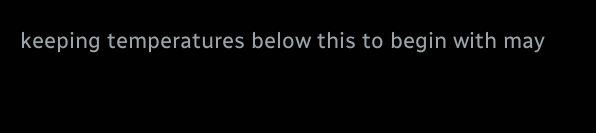keeping temperatures below this to begin with may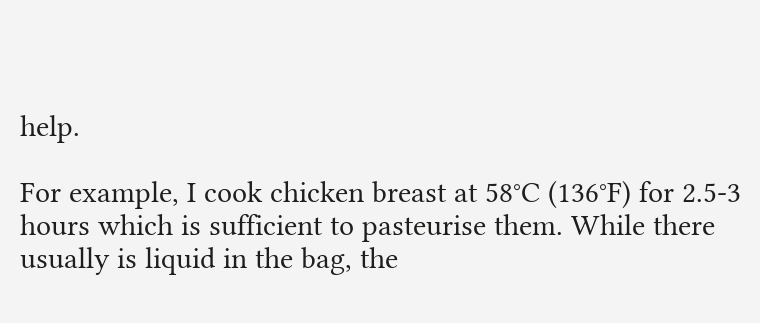help.

For example, I cook chicken breast at 58°C (136°F) for 2.5-3 hours which is sufficient to pasteurise them. While there usually is liquid in the bag, the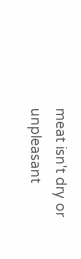meat isn't dry or unpleasant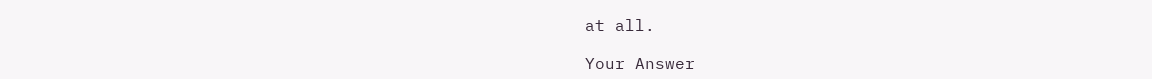at all.

Your Answer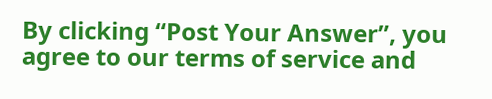By clicking “Post Your Answer”, you agree to our terms of service and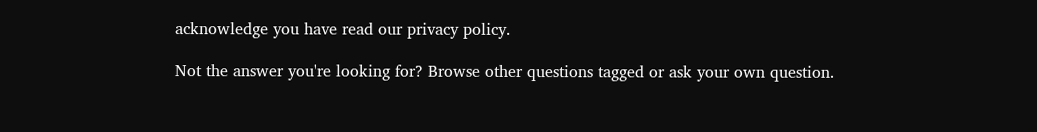acknowledge you have read our privacy policy.

Not the answer you're looking for? Browse other questions tagged or ask your own question.